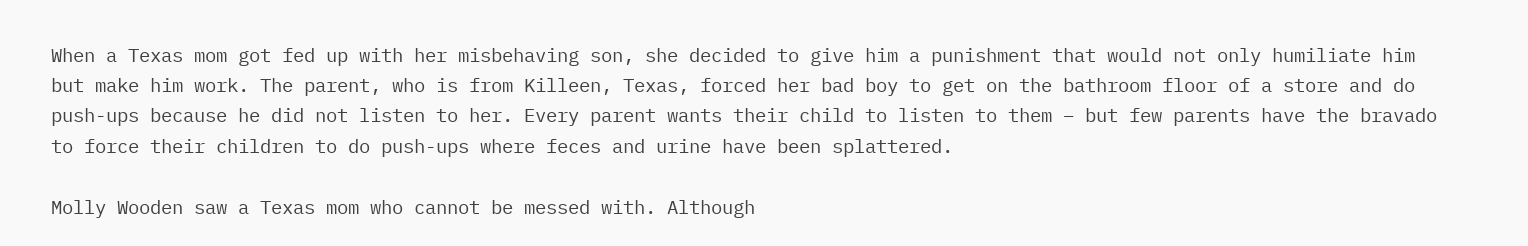When a Texas mom got fed up with her misbehaving son, she decided to give him a punishment that would not only humiliate him but make him work. The parent, who is from Killeen, Texas, forced her bad boy to get on the bathroom floor of a store and do push-ups because he did not listen to her. Every parent wants their child to listen to them – but few parents have the bravado to force their children to do push-ups where feces and urine have been splattered.

Molly Wooden saw a Texas mom who cannot be messed with. Although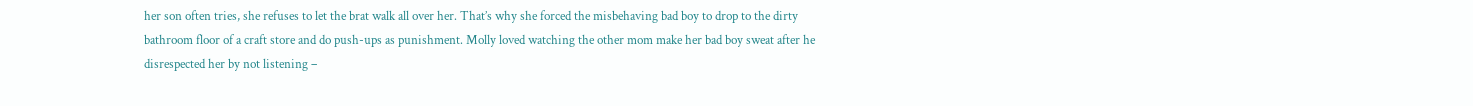her son often tries, she refuses to let the brat walk all over her. That’s why she forced the misbehaving bad boy to drop to the dirty bathroom floor of a craft store and do push-ups as punishment. Molly loved watching the other mom make her bad boy sweat after he disrespected her by not listening –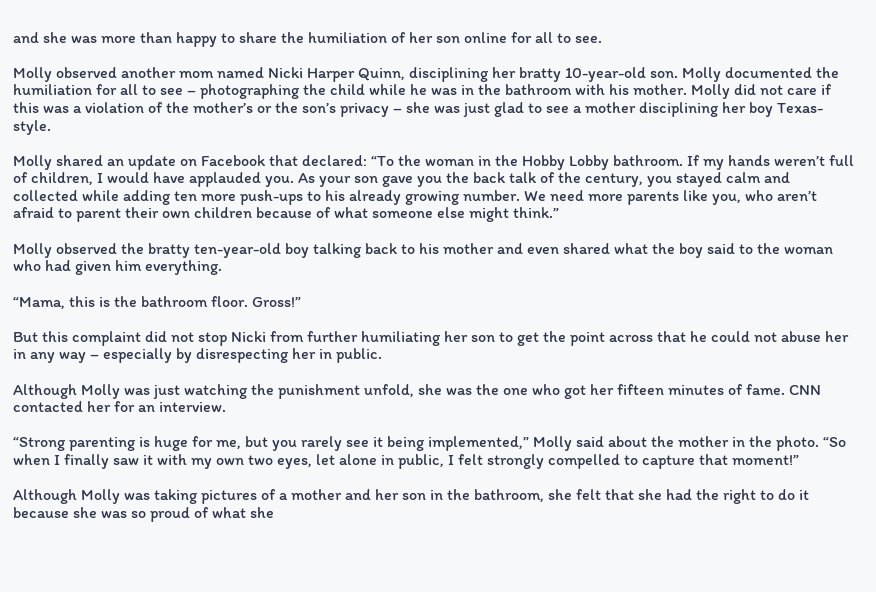and she was more than happy to share the humiliation of her son online for all to see.

Molly observed another mom named Nicki Harper Quinn, disciplining her bratty 10-year-old son. Molly documented the humiliation for all to see – photographing the child while he was in the bathroom with his mother. Molly did not care if this was a violation of the mother’s or the son’s privacy – she was just glad to see a mother disciplining her boy Texas-style.

Molly shared an update on Facebook that declared: “To the woman in the Hobby Lobby bathroom. If my hands weren’t full of children, I would have applauded you. As your son gave you the back talk of the century, you stayed calm and collected while adding ten more push-ups to his already growing number. We need more parents like you, who aren’t afraid to parent their own children because of what someone else might think.”

Molly observed the bratty ten-year-old boy talking back to his mother and even shared what the boy said to the woman who had given him everything.

“Mama, this is the bathroom floor. Gross!”

But this complaint did not stop Nicki from further humiliating her son to get the point across that he could not abuse her in any way – especially by disrespecting her in public.

Although Molly was just watching the punishment unfold, she was the one who got her fifteen minutes of fame. CNN contacted her for an interview.

“Strong parenting is huge for me, but you rarely see it being implemented,” Molly said about the mother in the photo. “So when I finally saw it with my own two eyes, let alone in public, I felt strongly compelled to capture that moment!”

Although Molly was taking pictures of a mother and her son in the bathroom, she felt that she had the right to do it because she was so proud of what she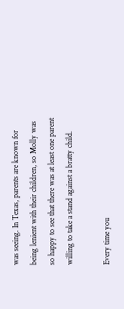was seeing. In Texas, parents are known for being lenient with their children, so Molly was so happy to see that there was at least one parent willing to take a stand against a bratty child.

Every time you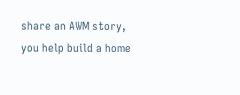share an AWM story, you help build a home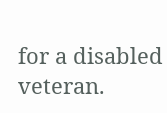for a disabled veteran.